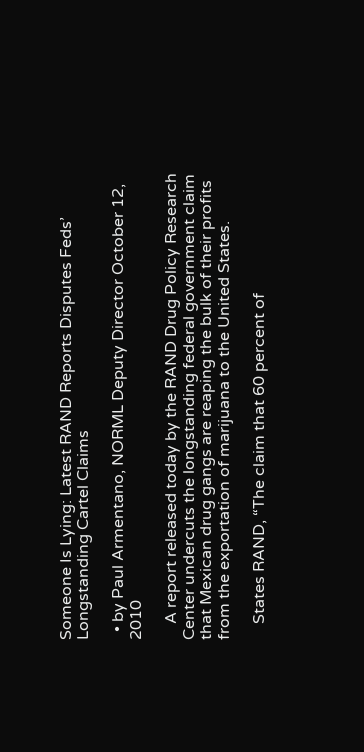Someone Is Lying: Latest RAND Reports Disputes Feds’ Longstanding Cartel Claims

  • by Paul Armentano, NORML Deputy Director October 12, 2010

    A report released today by the RAND Drug Policy Research Center undercuts the longstanding federal government claim that Mexican drug gangs are reaping the bulk of their profits from the exportation of marijuana to the United States.

    States RAND, “The claim that 60 percent of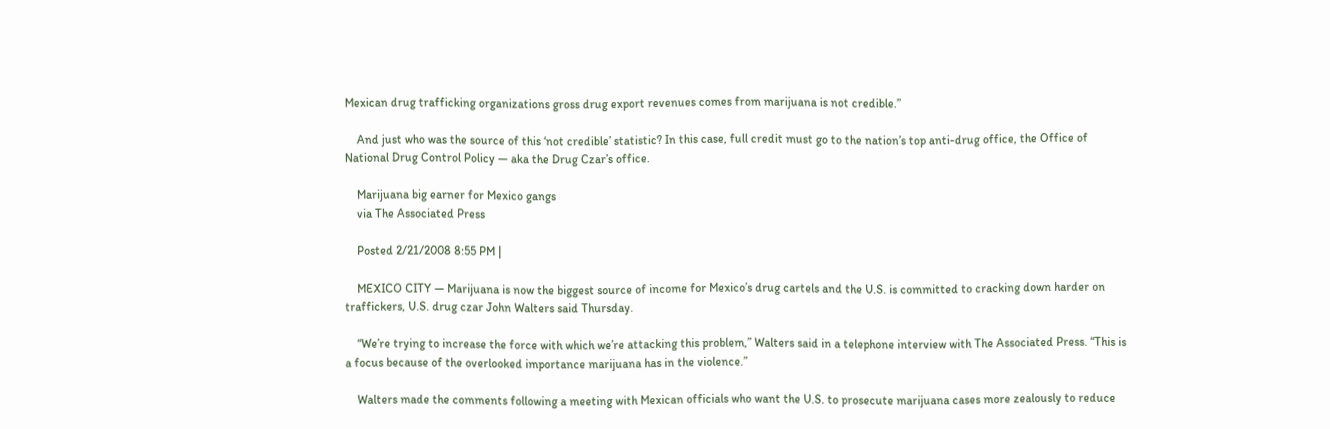Mexican drug trafficking organizations gross drug export revenues comes from marijuana is not credible.”

    And just who was the source of this ‘not credible’ statistic? In this case, full credit must go to the nation’s top anti-drug office, the Office of National Drug Control Policy — aka the Drug Czar’s office.

    Marijuana big earner for Mexico gangs
    via The Associated Press

    Posted 2/21/2008 8:55 PM |

    MEXICO CITY — Marijuana is now the biggest source of income for Mexico’s drug cartels and the U.S. is committed to cracking down harder on traffickers, U.S. drug czar John Walters said Thursday.

    “We’re trying to increase the force with which we’re attacking this problem,” Walters said in a telephone interview with The Associated Press. “This is a focus because of the overlooked importance marijuana has in the violence.”

    Walters made the comments following a meeting with Mexican officials who want the U.S. to prosecute marijuana cases more zealously to reduce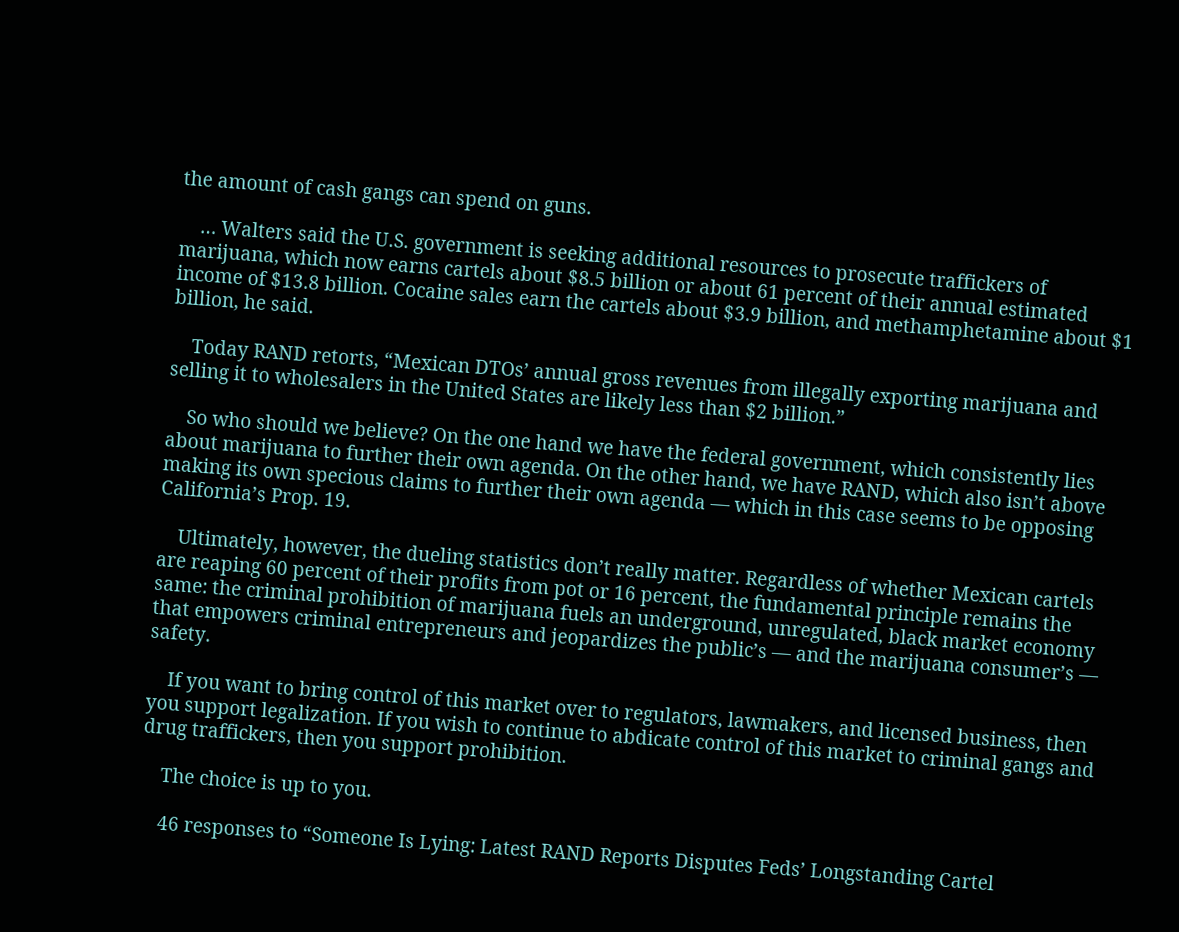the amount of cash gangs can spend on guns.

    … Walters said the U.S. government is seeking additional resources to prosecute traffickers of marijuana, which now earns cartels about $8.5 billion or about 61 percent of their annual estimated income of $13.8 billion. Cocaine sales earn the cartels about $3.9 billion, and methamphetamine about $1 billion, he said.

    Today RAND retorts, “Mexican DTOs’ annual gross revenues from illegally exporting marijuana and selling it to wholesalers in the United States are likely less than $2 billion.”

    So who should we believe? On the one hand we have the federal government, which consistently lies about marijuana to further their own agenda. On the other hand, we have RAND, which also isn’t above making its own specious claims to further their own agenda — which in this case seems to be opposing California’s Prop. 19.

    Ultimately, however, the dueling statistics don’t really matter. Regardless of whether Mexican cartels are reaping 60 percent of their profits from pot or 16 percent, the fundamental principle remains the same: the criminal prohibition of marijuana fuels an underground, unregulated, black market economy that empowers criminal entrepreneurs and jeopardizes the public’s — and the marijuana consumer’s — safety.

    If you want to bring control of this market over to regulators, lawmakers, and licensed business, then you support legalization. If you wish to continue to abdicate control of this market to criminal gangs and drug traffickers, then you support prohibition.

    The choice is up to you.

    46 responses to “Someone Is Lying: Latest RAND Reports Disputes Feds’ Longstanding Cartel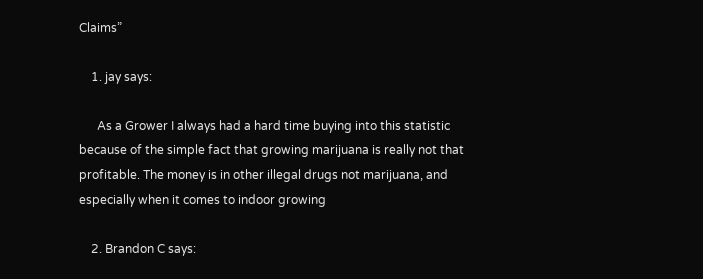Claims”

    1. jay says:

      As a Grower I always had a hard time buying into this statistic because of the simple fact that growing marijuana is really not that profitable. The money is in other illegal drugs not marijuana, and especially when it comes to indoor growing

    2. Brandon C says: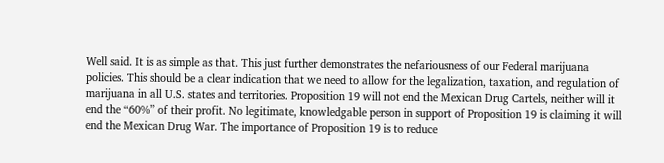Well said. It is as simple as that. This just further demonstrates the nefariousness of our Federal marijuana policies. This should be a clear indication that we need to allow for the legalization, taxation, and regulation of marijuana in all U.S. states and territories. Proposition 19 will not end the Mexican Drug Cartels, neither will it end the “60%” of their profit. No legitimate, knowledgable person in support of Proposition 19 is claiming it will end the Mexican Drug War. The importance of Proposition 19 is to reduce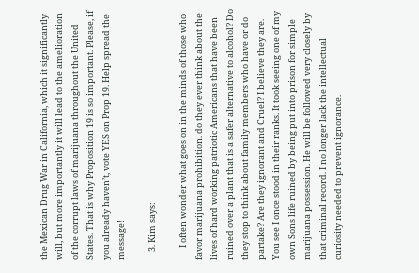the Mexican Drug War in California, which it significantly will, but more importantly it will lead to the amelioration of the corrupt laws of marijuana throughout the United States. That is why Proposition 19 is so important. Please, if you already haven’t, vote YES on Prop 19. Help spread the message!

    3. Kim says:

      I often wonder what goes on in the minds of those who favor marijuana prohibition. do they ever think about the lives of hard working patriotic Americans that have been ruined over a plant that is a safer alternative to alcohol? Do they stop to think about family members who have or do partake? Are they ignorant and Cruel? I believe they are. You see I once stood in their ranks. It took seeing one of my own Sons life ruined by being put into prison for simple marijuana possession. He will be followed very closely by that criminal record. I no longer lack the intellectual curiosity needed to prevent ignorance.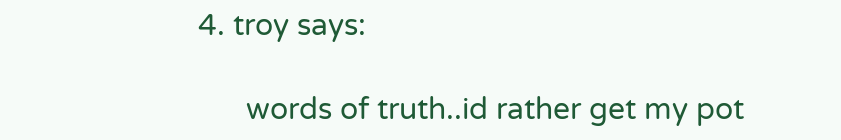4. troy says:

      words of truth..id rather get my pot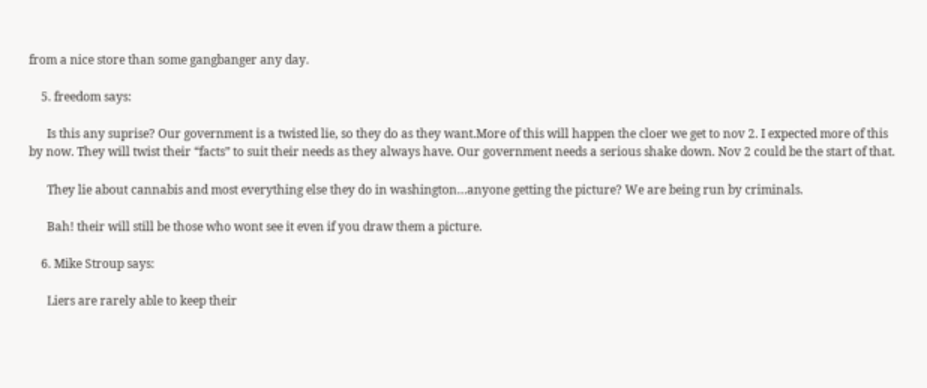from a nice store than some gangbanger any day.

    5. freedom says:

      Is this any suprise? Our government is a twisted lie, so they do as they want.More of this will happen the cloer we get to nov 2. I expected more of this by now. They will twist their “facts” to suit their needs as they always have. Our government needs a serious shake down. Nov 2 could be the start of that.

      They lie about cannabis and most everything else they do in washington…anyone getting the picture? We are being run by criminals.

      Bah! their will still be those who wont see it even if you draw them a picture.

    6. Mike Stroup says:

      Liers are rarely able to keep their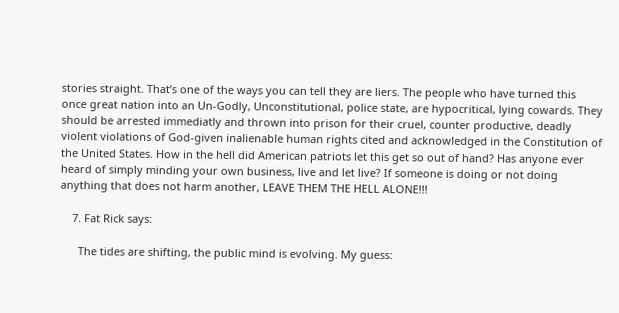stories straight. That’s one of the ways you can tell they are liers. The people who have turned this once great nation into an Un-Godly, Unconstitutional, police state, are hypocritical, lying cowards. They should be arrested immediatly and thrown into prison for their cruel, counter productive, deadly violent violations of God-given inalienable human rights cited and acknowledged in the Constitution of the United States. How in the hell did American patriots let this get so out of hand? Has anyone ever heard of simply minding your own business, live and let live? If someone is doing or not doing anything that does not harm another, LEAVE THEM THE HELL ALONE!!!

    7. Fat Rick says:

      The tides are shifting, the public mind is evolving. My guess: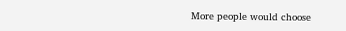More people would choose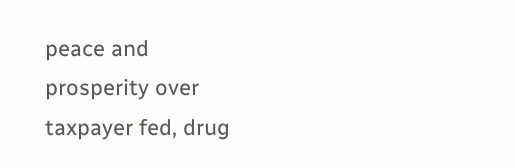peace and prosperity over taxpayer fed, drug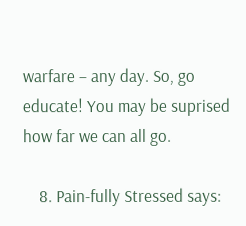warfare – any day. So, go educate! You may be suprised how far we can all go.

    8. Pain-fully Stressed says: